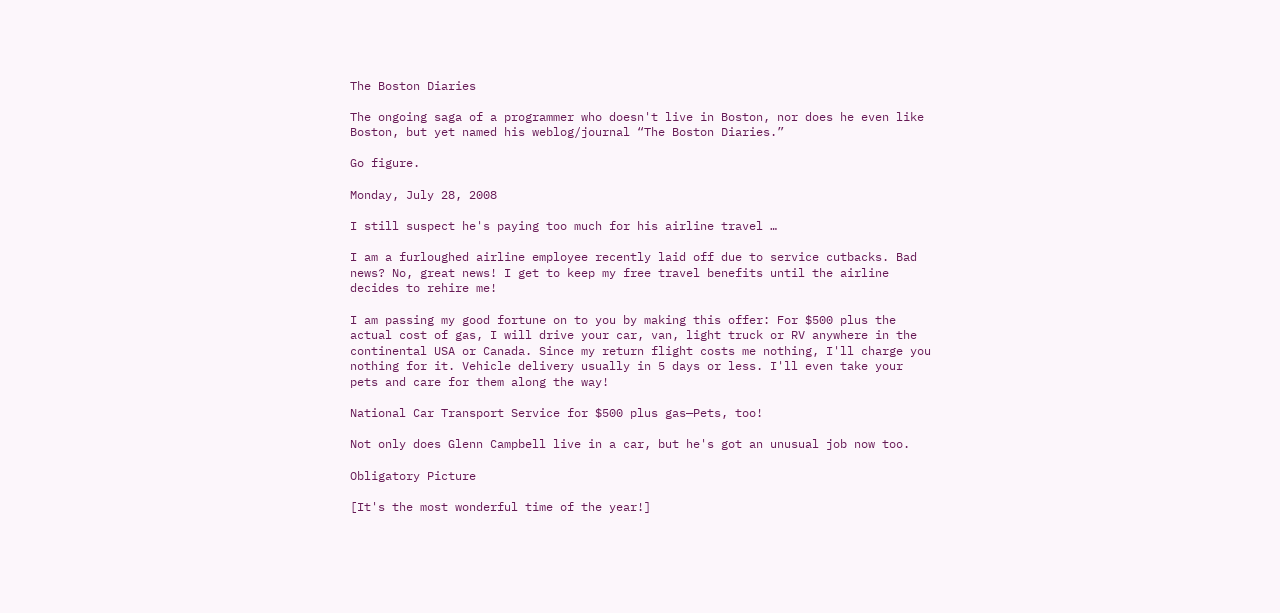The Boston Diaries

The ongoing saga of a programmer who doesn't live in Boston, nor does he even like Boston, but yet named his weblog/journal “The Boston Diaries.”

Go figure.

Monday, July 28, 2008

I still suspect he's paying too much for his airline travel …

I am a furloughed airline employee recently laid off due to service cutbacks. Bad news? No, great news! I get to keep my free travel benefits until the airline decides to rehire me!

I am passing my good fortune on to you by making this offer: For $500 plus the actual cost of gas, I will drive your car, van, light truck or RV anywhere in the continental USA or Canada. Since my return flight costs me nothing, I'll charge you nothing for it. Vehicle delivery usually in 5 days or less. I'll even take your pets and care for them along the way!

National Car Transport Service for $500 plus gas—Pets, too!

Not only does Glenn Campbell live in a car, but he's got an unusual job now too.

Obligatory Picture

[It's the most wonderful time of the year!]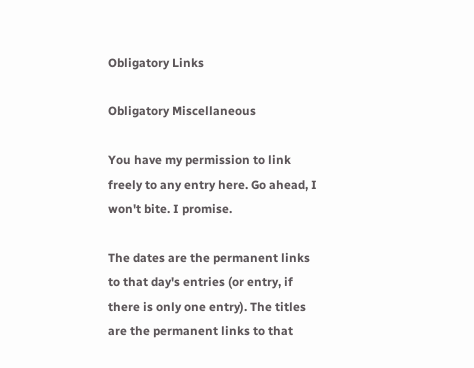Obligatory Links

Obligatory Miscellaneous

You have my permission to link freely to any entry here. Go ahead, I won't bite. I promise.

The dates are the permanent links to that day's entries (or entry, if there is only one entry). The titles are the permanent links to that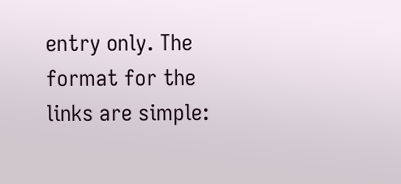entry only. The format for the links are simple: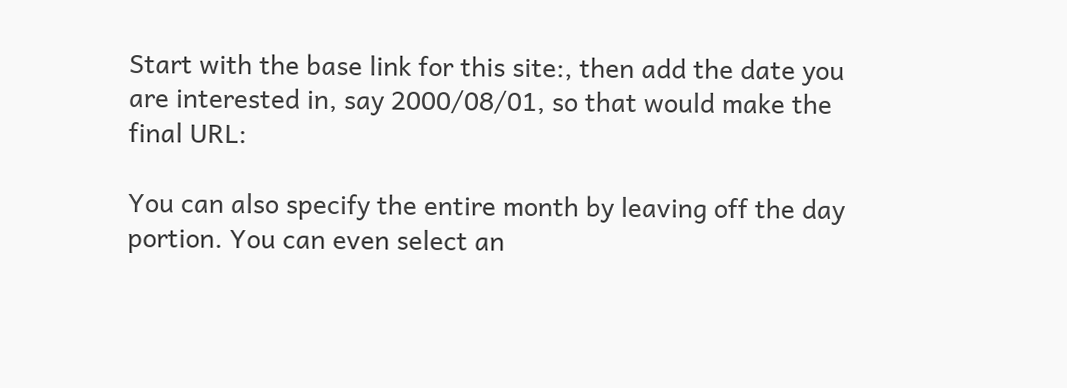Start with the base link for this site:, then add the date you are interested in, say 2000/08/01, so that would make the final URL:

You can also specify the entire month by leaving off the day portion. You can even select an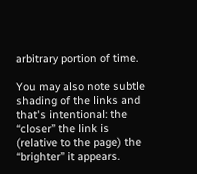arbitrary portion of time.

You may also note subtle shading of the links and that's intentional: the “closer” the link is (relative to the page) the “brighter” it appears.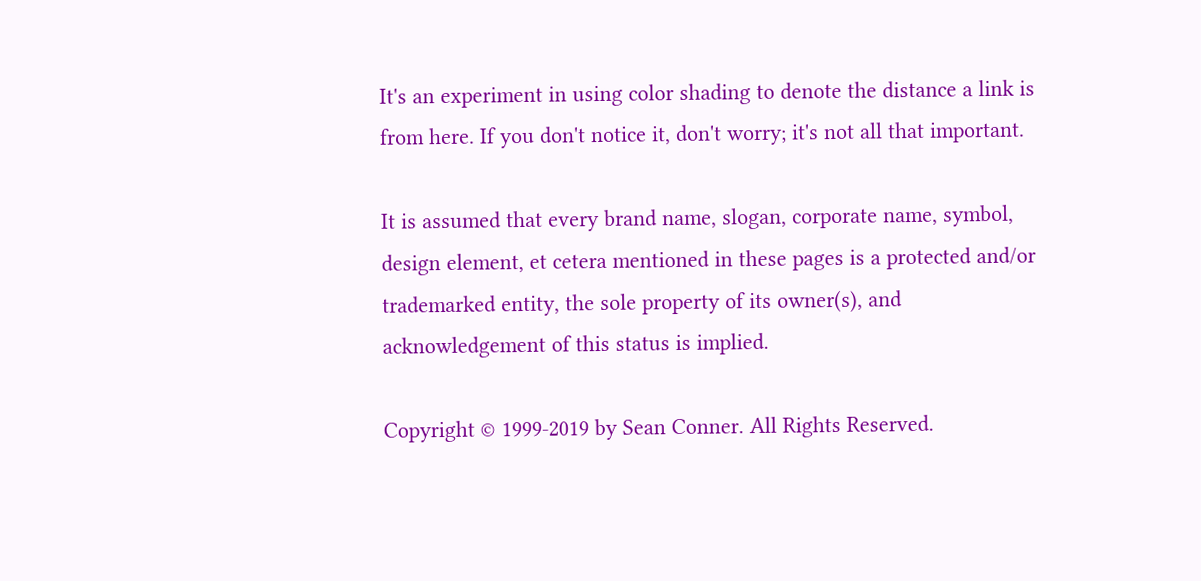It's an experiment in using color shading to denote the distance a link is from here. If you don't notice it, don't worry; it's not all that important.

It is assumed that every brand name, slogan, corporate name, symbol, design element, et cetera mentioned in these pages is a protected and/or trademarked entity, the sole property of its owner(s), and acknowledgement of this status is implied.

Copyright © 1999-2019 by Sean Conner. All Rights Reserved.